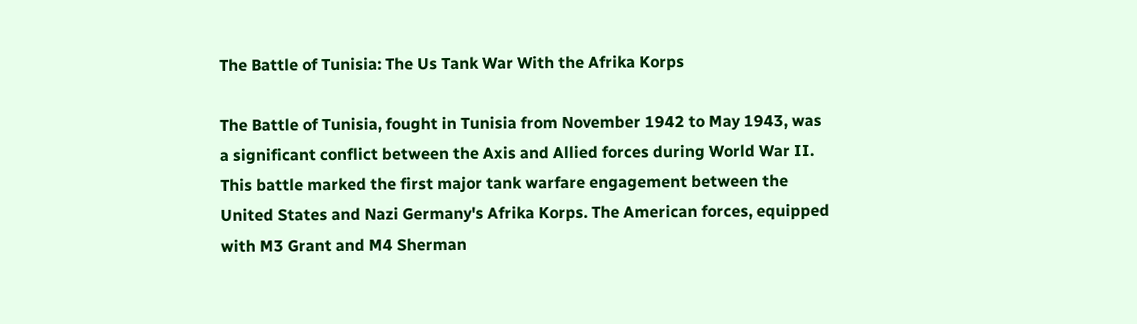The Battle of Tunisia: The Us Tank War With the Afrika Korps

The Battle of Tunisia, fought in Tunisia from November 1942 to May 1943, was a significant conflict between the Axis and Allied forces during World War II. This battle marked the first major tank warfare engagement between the United States and Nazi Germany's Afrika Korps. The American forces, equipped with M3 Grant and M4 Sherman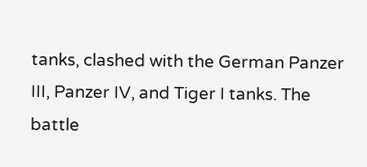tanks, clashed with the German Panzer III, Panzer IV, and Tiger I tanks. The battle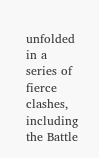unfolded in a series of fierce clashes, including the Battle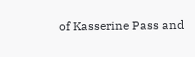of Kasserine Pass and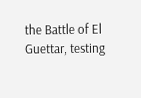the Battle of El Guettar, testing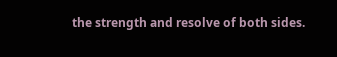the strength and resolve of both sides.